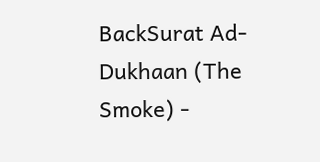BackSurat Ad-Dukhaan (The Smoke) -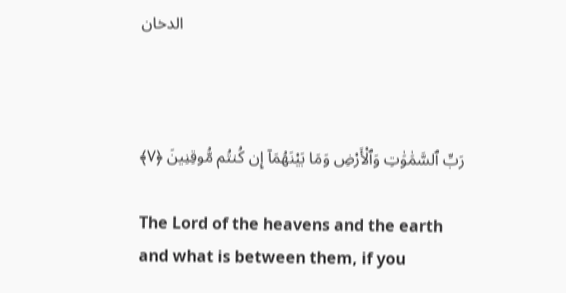الدخان



رَبِّ ٱلسَّمَٰوَٰتِ وَٱلْأَرْضِ وَمَا بَيْنَهُمَآ إِن كُنتُم مُّوقِنِينَ ﴿٧﴾

The Lord of the heavens and the earth and what is between them, if you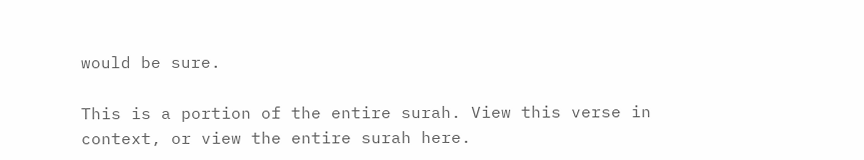would be sure.

This is a portion of the entire surah. View this verse in context, or view the entire surah here.